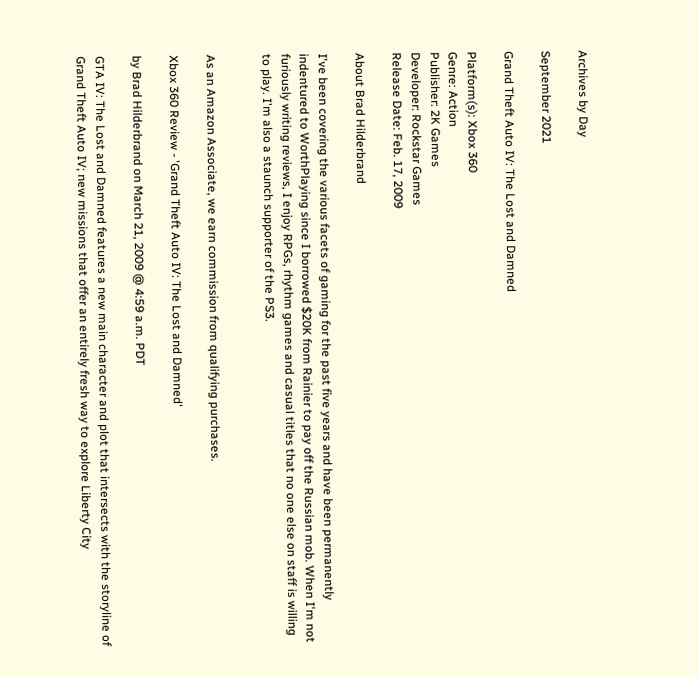Archives by Day

September 2021

Grand Theft Auto IV: The Lost and Damned

Platform(s): Xbox 360
Genre: Action
Publisher: 2K Games
Developer: Rockstar Games
Release Date: Feb. 17, 2009

About Brad Hilderbrand

I've been covering the various facets of gaming for the past five years and have been permanently indentured to WorthPlaying since I borrowed $20K from Rainier to pay off the Russian mob. When I'm not furiously writing reviews, I enjoy RPGs, rhythm games and casual titles that no one else on staff is willing to play. I'm also a staunch supporter of the PS3.


As an Amazon Associate, we earn commission from qualifying purchases.

Xbox 360 Review - 'Grand Theft Auto IV: The Lost and Damned'

by Brad Hilderbrand on March 21, 2009 @ 4:59 a.m. PDT

GTA IV: The Lost and Damned features a new main character and plot that intersects with the storyline of Grand Theft Auto IV; new missions that offer an entirely fresh way to explore Liberty City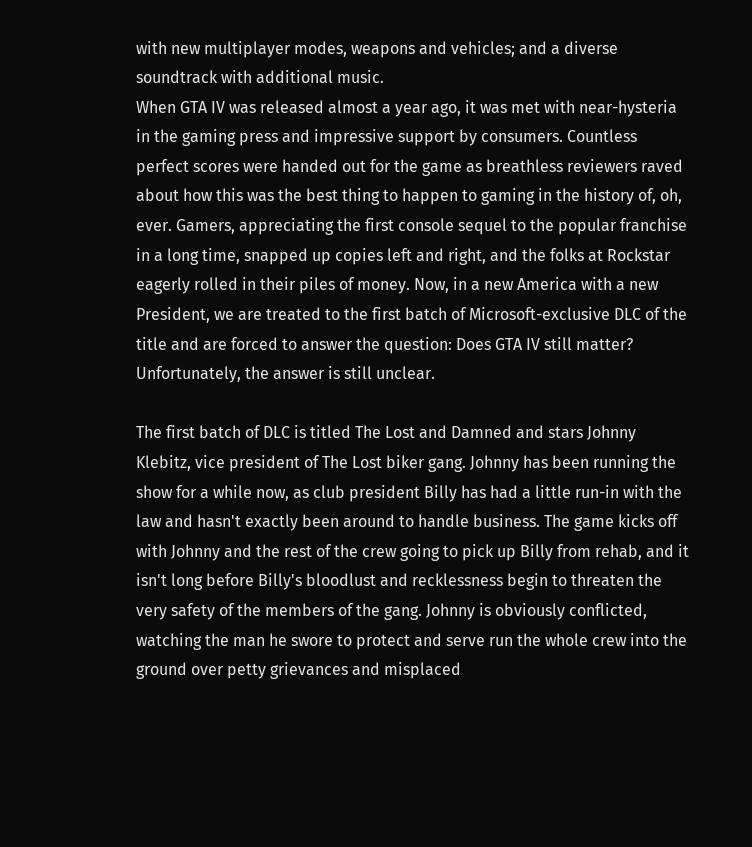with new multiplayer modes, weapons and vehicles; and a diverse soundtrack with additional music.
When GTA IV was released almost a year ago, it was met with near-hysteria in the gaming press and impressive support by consumers. Countless perfect scores were handed out for the game as breathless reviewers raved about how this was the best thing to happen to gaming in the history of, oh, ever. Gamers, appreciating the first console sequel to the popular franchise in a long time, snapped up copies left and right, and the folks at Rockstar eagerly rolled in their piles of money. Now, in a new America with a new President, we are treated to the first batch of Microsoft-exclusive DLC of the title and are forced to answer the question: Does GTA IV still matter? Unfortunately, the answer is still unclear.

The first batch of DLC is titled The Lost and Damned and stars Johnny Klebitz, vice president of The Lost biker gang. Johnny has been running the show for a while now, as club president Billy has had a little run-in with the law and hasn't exactly been around to handle business. The game kicks off with Johnny and the rest of the crew going to pick up Billy from rehab, and it isn't long before Billy's bloodlust and recklessness begin to threaten the very safety of the members of the gang. Johnny is obviously conflicted, watching the man he swore to protect and serve run the whole crew into the ground over petty grievances and misplaced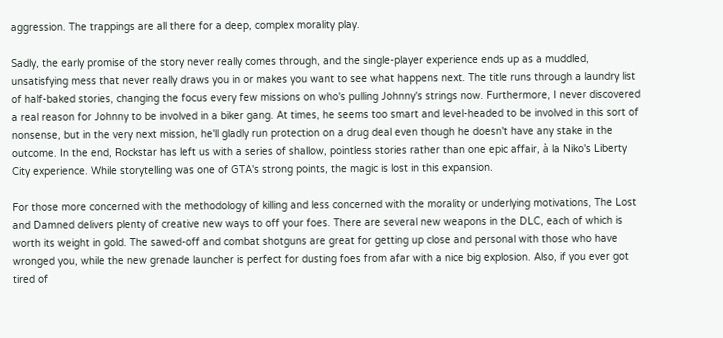aggression. The trappings are all there for a deep, complex morality play.

Sadly, the early promise of the story never really comes through, and the single-player experience ends up as a muddled, unsatisfying mess that never really draws you in or makes you want to see what happens next. The title runs through a laundry list of half-baked stories, changing the focus every few missions on who's pulling Johnny's strings now. Furthermore, I never discovered a real reason for Johnny to be involved in a biker gang. At times, he seems too smart and level-headed to be involved in this sort of nonsense, but in the very next mission, he'll gladly run protection on a drug deal even though he doesn't have any stake in the outcome. In the end, Rockstar has left us with a series of shallow, pointless stories rather than one epic affair, à la Niko's Liberty City experience. While storytelling was one of GTA's strong points, the magic is lost in this expansion.

For those more concerned with the methodology of killing and less concerned with the morality or underlying motivations, The Lost and Damned delivers plenty of creative new ways to off your foes. There are several new weapons in the DLC, each of which is worth its weight in gold. The sawed-off and combat shotguns are great for getting up close and personal with those who have wronged you, while the new grenade launcher is perfect for dusting foes from afar with a nice big explosion. Also, if you ever got tired of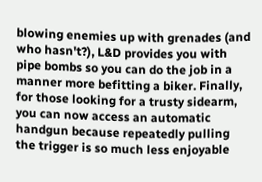blowing enemies up with grenades (and who hasn't?), L&D provides you with pipe bombs so you can do the job in a manner more befitting a biker. Finally, for those looking for a trusty sidearm, you can now access an automatic handgun because repeatedly pulling the trigger is so much less enjoyable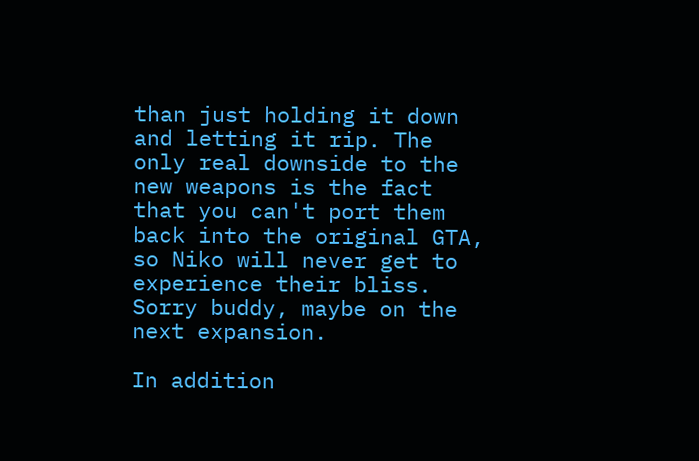than just holding it down and letting it rip. The only real downside to the new weapons is the fact that you can't port them back into the original GTA, so Niko will never get to experience their bliss. Sorry buddy, maybe on the next expansion.

In addition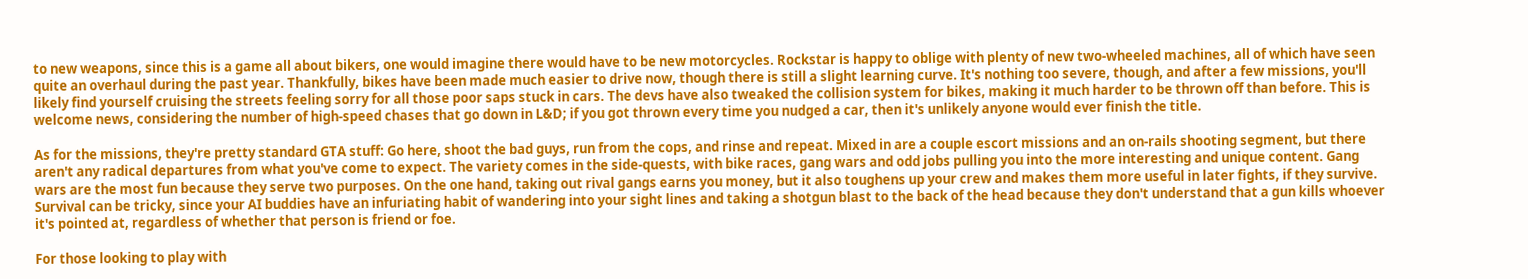to new weapons, since this is a game all about bikers, one would imagine there would have to be new motorcycles. Rockstar is happy to oblige with plenty of new two-wheeled machines, all of which have seen quite an overhaul during the past year. Thankfully, bikes have been made much easier to drive now, though there is still a slight learning curve. It's nothing too severe, though, and after a few missions, you'll likely find yourself cruising the streets feeling sorry for all those poor saps stuck in cars. The devs have also tweaked the collision system for bikes, making it much harder to be thrown off than before. This is welcome news, considering the number of high-speed chases that go down in L&D; if you got thrown every time you nudged a car, then it's unlikely anyone would ever finish the title.

As for the missions, they're pretty standard GTA stuff: Go here, shoot the bad guys, run from the cops, and rinse and repeat. Mixed in are a couple escort missions and an on-rails shooting segment, but there aren't any radical departures from what you've come to expect. The variety comes in the side-quests, with bike races, gang wars and odd jobs pulling you into the more interesting and unique content. Gang wars are the most fun because they serve two purposes. On the one hand, taking out rival gangs earns you money, but it also toughens up your crew and makes them more useful in later fights, if they survive. Survival can be tricky, since your AI buddies have an infuriating habit of wandering into your sight lines and taking a shotgun blast to the back of the head because they don't understand that a gun kills whoever it's pointed at, regardless of whether that person is friend or foe.

For those looking to play with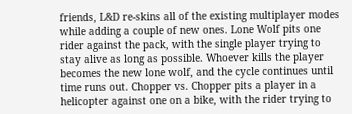friends, L&D re-skins all of the existing multiplayer modes while adding a couple of new ones. Lone Wolf pits one rider against the pack, with the single player trying to stay alive as long as possible. Whoever kills the player becomes the new lone wolf, and the cycle continues until time runs out. Chopper vs. Chopper pits a player in a helicopter against one on a bike, with the rider trying to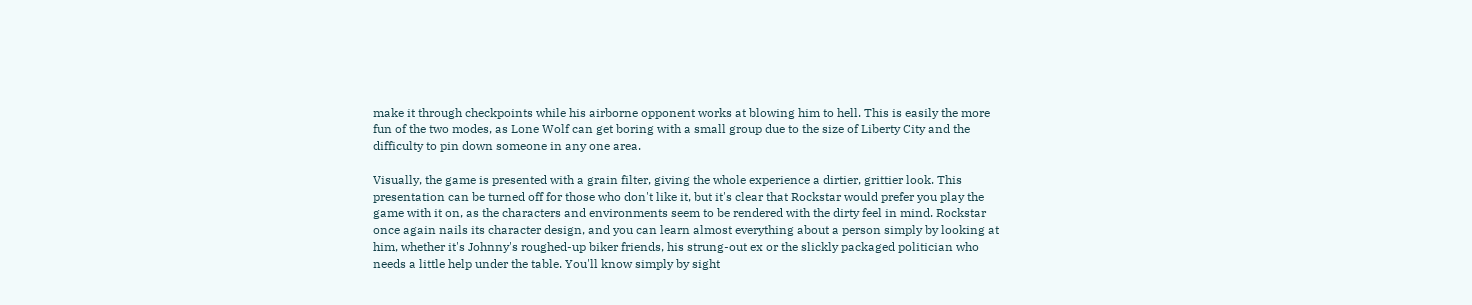make it through checkpoints while his airborne opponent works at blowing him to hell. This is easily the more fun of the two modes, as Lone Wolf can get boring with a small group due to the size of Liberty City and the difficulty to pin down someone in any one area.

Visually, the game is presented with a grain filter, giving the whole experience a dirtier, grittier look. This presentation can be turned off for those who don't like it, but it's clear that Rockstar would prefer you play the game with it on, as the characters and environments seem to be rendered with the dirty feel in mind. Rockstar once again nails its character design, and you can learn almost everything about a person simply by looking at him, whether it's Johnny's roughed-up biker friends, his strung-out ex or the slickly packaged politician who needs a little help under the table. You'll know simply by sight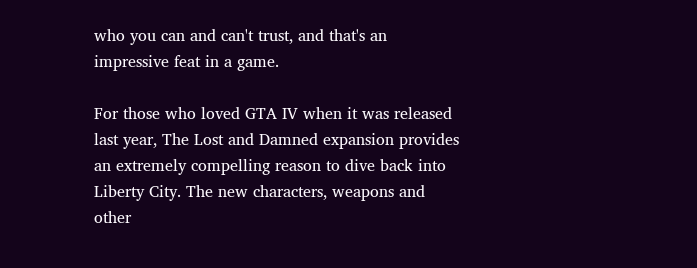who you can and can't trust, and that's an impressive feat in a game.

For those who loved GTA IV when it was released last year, The Lost and Damned expansion provides an extremely compelling reason to dive back into Liberty City. The new characters, weapons and other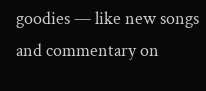goodies — like new songs and commentary on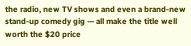the radio, new TV shows and even a brand-new stand-up comedy gig — all make the title well worth the $20 price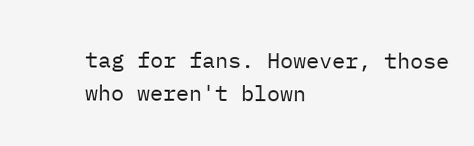tag for fans. However, those who weren't blown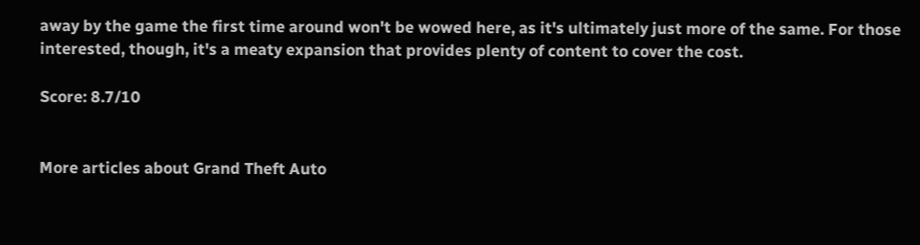away by the game the first time around won't be wowed here, as it's ultimately just more of the same. For those interested, though, it's a meaty expansion that provides plenty of content to cover the cost.

Score: 8.7/10


More articles about Grand Theft Auto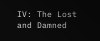IV: The Lost and Damned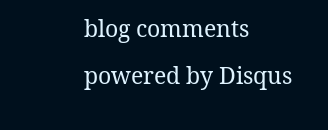blog comments powered by Disqus